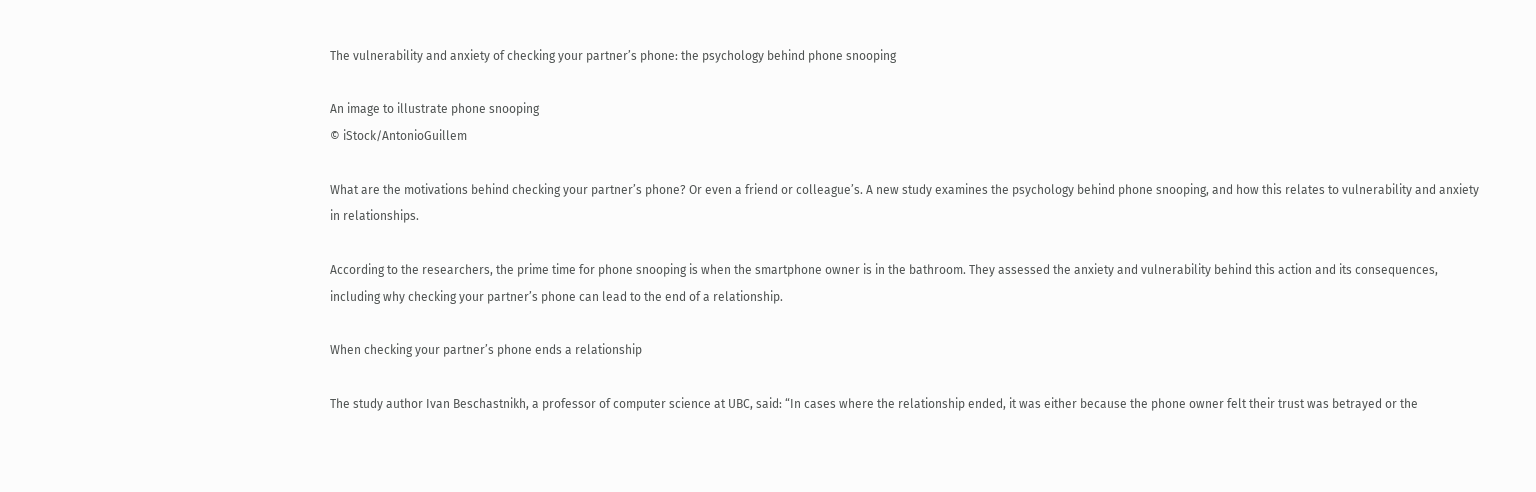The vulnerability and anxiety of checking your partner’s phone: the psychology behind phone snooping

An image to illustrate phone snooping
© iStock/AntonioGuillem

What are the motivations behind checking your partner’s phone? Or even a friend or colleague’s. A new study examines the psychology behind phone snooping, and how this relates to vulnerability and anxiety in relationships.

According to the researchers, the prime time for phone snooping is when the smartphone owner is in the bathroom. They assessed the anxiety and vulnerability behind this action and its consequences, including why checking your partner’s phone can lead to the end of a relationship.

When checking your partner’s phone ends a relationship

The study author Ivan Beschastnikh, a professor of computer science at UBC, said: “In cases where the relationship ended, it was either because the phone owner felt their trust was betrayed or the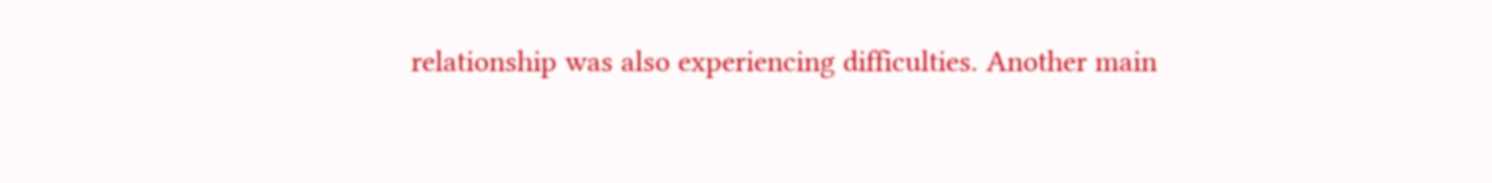relationship was also experiencing difficulties. Another main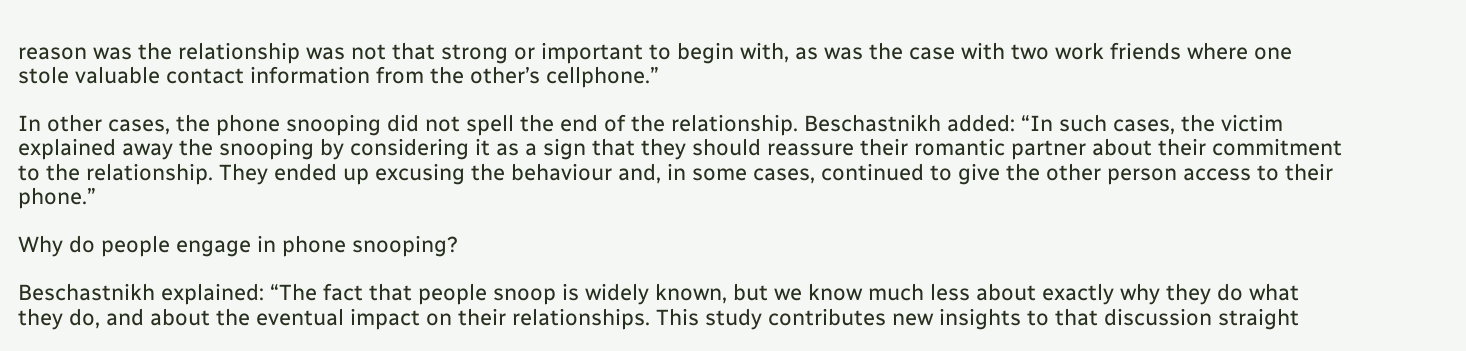reason was the relationship was not that strong or important to begin with, as was the case with two work friends where one stole valuable contact information from the other’s cellphone.”

In other cases, the phone snooping did not spell the end of the relationship. Beschastnikh added: “In such cases, the victim explained away the snooping by considering it as a sign that they should reassure their romantic partner about their commitment to the relationship. They ended up excusing the behaviour and, in some cases, continued to give the other person access to their phone.”

Why do people engage in phone snooping?

Beschastnikh explained: “The fact that people snoop is widely known, but we know much less about exactly why they do what they do, and about the eventual impact on their relationships. This study contributes new insights to that discussion straight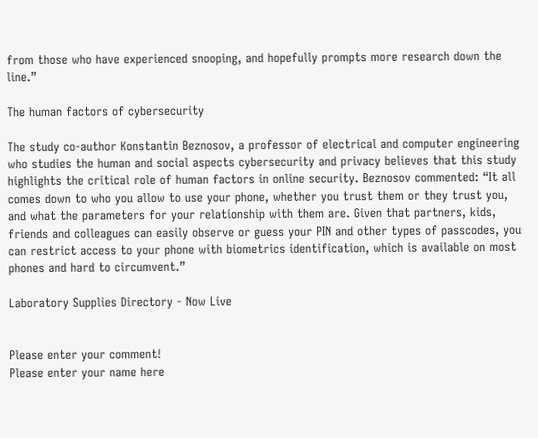from those who have experienced snooping, and hopefully prompts more research down the line.”

The human factors of cybersecurity

The study co-author Konstantin Beznosov, a professor of electrical and computer engineering who studies the human and social aspects cybersecurity and privacy believes that this study highlights the critical role of human factors in online security. Beznosov commented: “It all comes down to who you allow to use your phone, whether you trust them or they trust you, and what the parameters for your relationship with them are. Given that partners, kids, friends and colleagues can easily observe or guess your PIN and other types of passcodes, you can restrict access to your phone with biometrics identification, which is available on most phones and hard to circumvent.”

Laboratory Supplies Directory - Now Live


Please enter your comment!
Please enter your name here